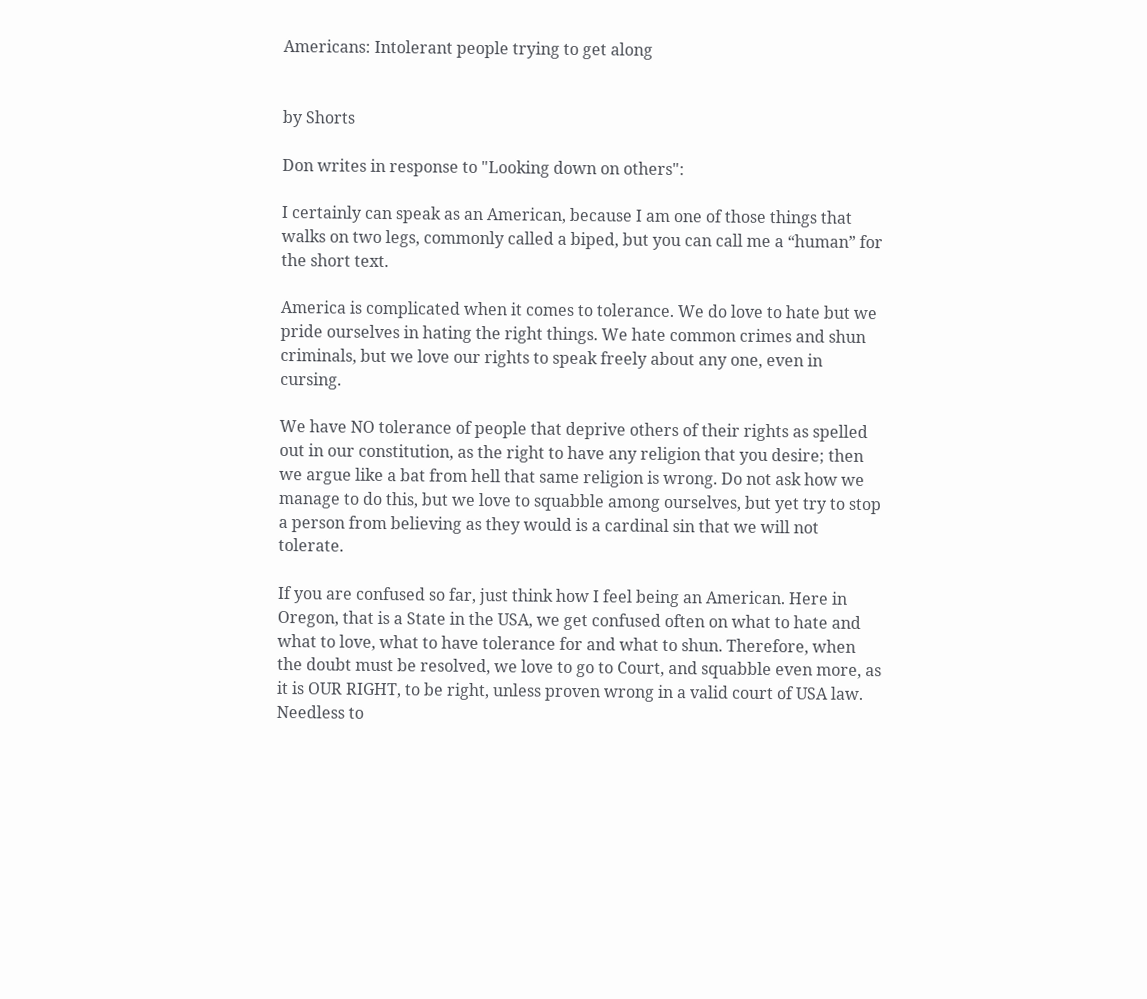Americans: Intolerant people trying to get along


by Shorts

Don writes in response to "Looking down on others":

I certainly can speak as an American, because I am one of those things that walks on two legs, commonly called a biped, but you can call me a “human” for the short text.

America is complicated when it comes to tolerance. We do love to hate but we pride ourselves in hating the right things. We hate common crimes and shun criminals, but we love our rights to speak freely about any one, even in cursing.

We have NO tolerance of people that deprive others of their rights as spelled out in our constitution, as the right to have any religion that you desire; then we argue like a bat from hell that same religion is wrong. Do not ask how we manage to do this, but we love to squabble among ourselves, but yet try to stop a person from believing as they would is a cardinal sin that we will not tolerate.

If you are confused so far, just think how I feel being an American. Here in Oregon, that is a State in the USA, we get confused often on what to hate and what to love, what to have tolerance for and what to shun. Therefore, when the doubt must be resolved, we love to go to Court, and squabble even more, as it is OUR RIGHT, to be right, unless proven wrong in a valid court of USA law. Needless to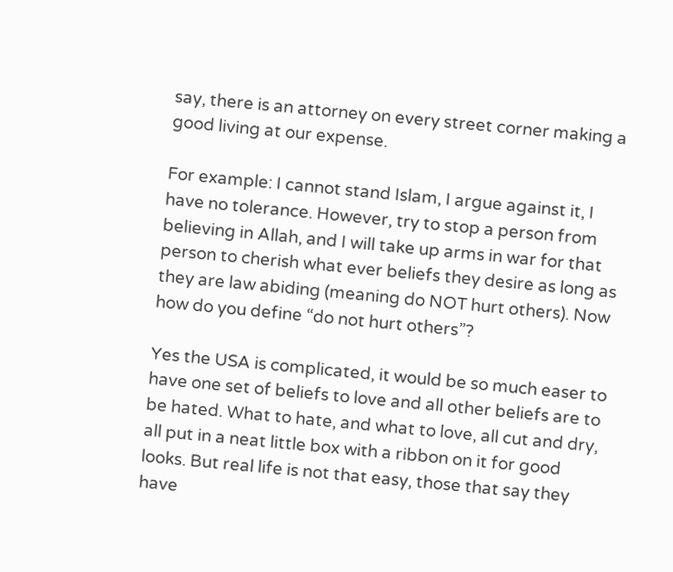say, there is an attorney on every street corner making a good living at our expense.

For example: I cannot stand Islam, I argue against it, I have no tolerance. However, try to stop a person from believing in Allah, and I will take up arms in war for that person to cherish what ever beliefs they desire as long as they are law abiding (meaning do NOT hurt others). Now how do you define “do not hurt others”?

Yes the USA is complicated, it would be so much easer to have one set of beliefs to love and all other beliefs are to be hated. What to hate, and what to love, all cut and dry, all put in a neat little box with a ribbon on it for good looks. But real life is not that easy, those that say they have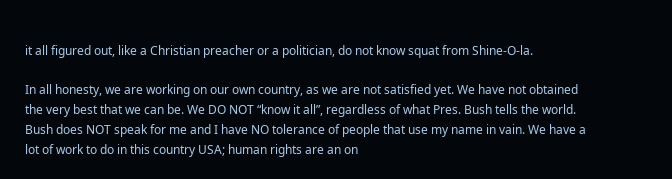it all figured out, like a Christian preacher or a politician, do not know squat from Shine-O-la.

In all honesty, we are working on our own country, as we are not satisfied yet. We have not obtained the very best that we can be. We DO NOT “know it all”, regardless of what Pres. Bush tells the world. Bush does NOT speak for me and I have NO tolerance of people that use my name in vain. We have a lot of work to do in this country USA; human rights are an on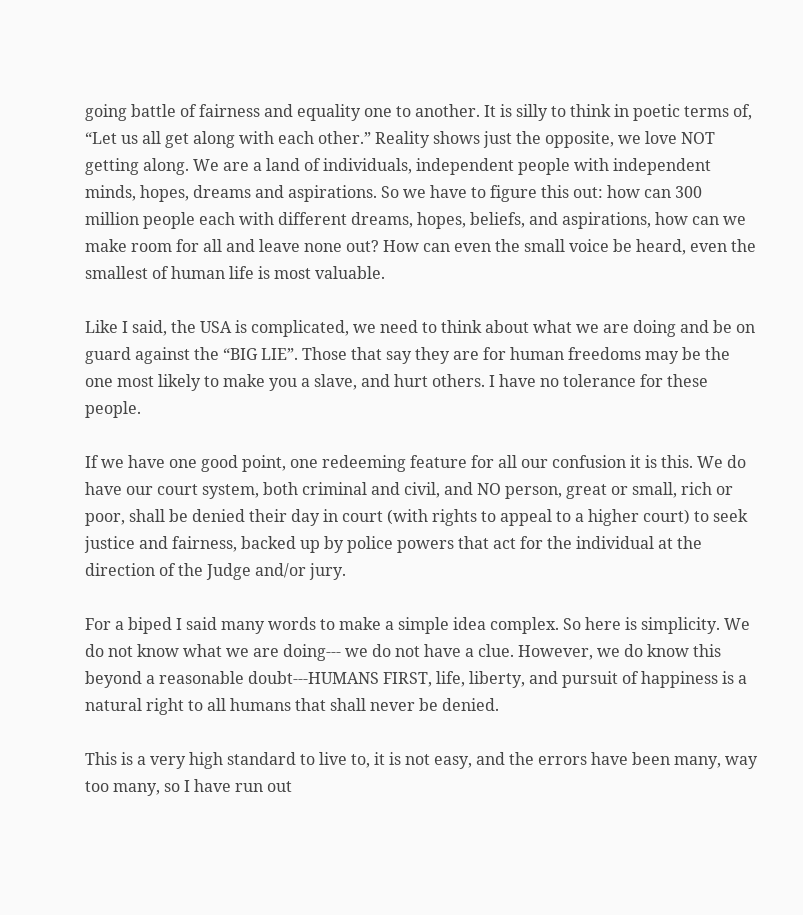going battle of fairness and equality one to another. It is silly to think in poetic terms of, “Let us all get along with each other.” Reality shows just the opposite, we love NOT getting along. We are a land of individuals, independent people with independent minds, hopes, dreams and aspirations. So we have to figure this out: how can 300 million people each with different dreams, hopes, beliefs, and aspirations, how can we make room for all and leave none out? How can even the small voice be heard, even the smallest of human life is most valuable.

Like I said, the USA is complicated, we need to think about what we are doing and be on guard against the “BIG LIE”. Those that say they are for human freedoms may be the one most likely to make you a slave, and hurt others. I have no tolerance for these people.

If we have one good point, one redeeming feature for all our confusion it is this. We do have our court system, both criminal and civil, and NO person, great or small, rich or poor, shall be denied their day in court (with rights to appeal to a higher court) to seek justice and fairness, backed up by police powers that act for the individual at the direction of the Judge and/or jury.

For a biped I said many words to make a simple idea complex. So here is simplicity. We do not know what we are doing--- we do not have a clue. However, we do know this beyond a reasonable doubt---HUMANS FIRST, life, liberty, and pursuit of happiness is a natural right to all humans that shall never be denied.

This is a very high standard to live to, it is not easy, and the errors have been many, way too many, so I have run out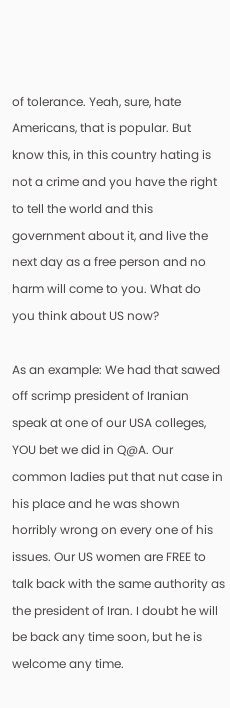of tolerance. Yeah, sure, hate Americans, that is popular. But know this, in this country hating is not a crime and you have the right to tell the world and this government about it, and live the next day as a free person and no harm will come to you. What do you think about US now?

As an example: We had that sawed off scrimp president of Iranian speak at one of our USA colleges, YOU bet we did in Q@A. Our common ladies put that nut case in his place and he was shown horribly wrong on every one of his issues. Our US women are FREE to talk back with the same authority as the president of Iran. I doubt he will be back any time soon, but he is welcome any time.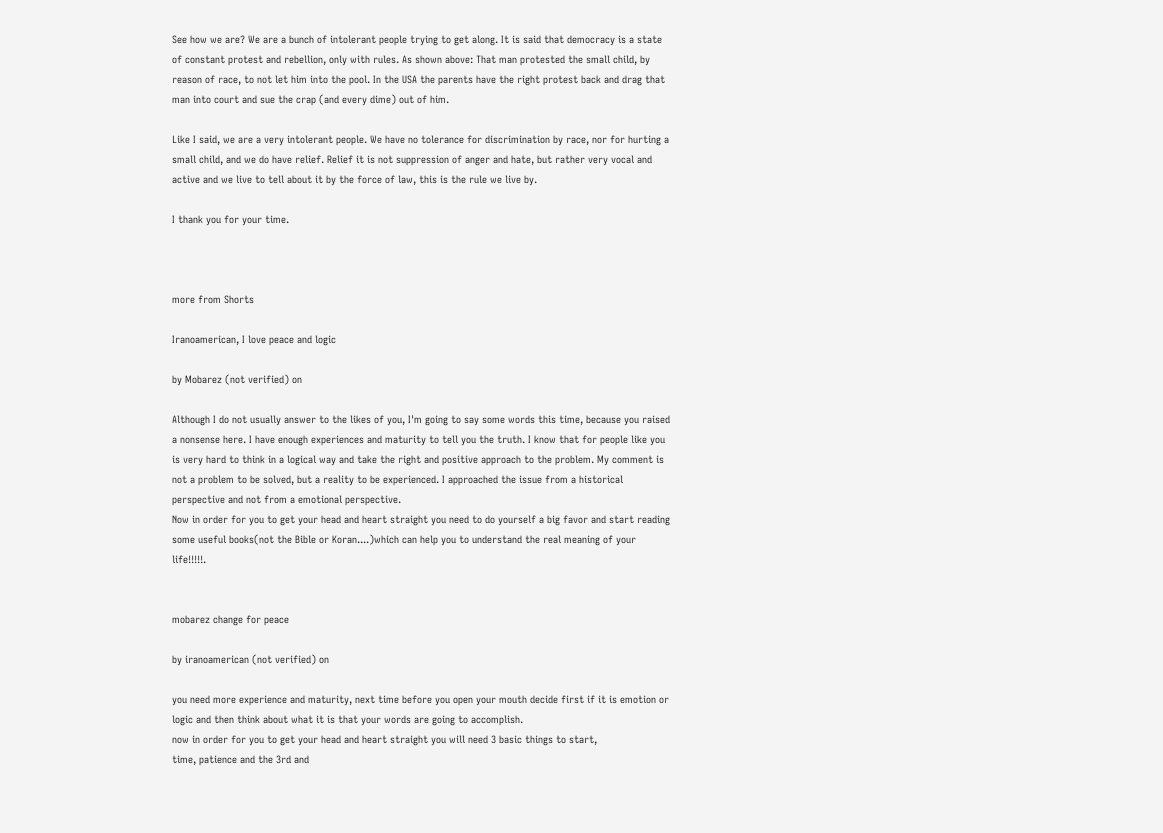See how we are? We are a bunch of intolerant people trying to get along. It is said that democracy is a state of constant protest and rebellion, only with rules. As shown above: That man protested the small child, by reason of race, to not let him into the pool. In the USA the parents have the right protest back and drag that man into court and sue the crap (and every dime) out of him.

Like I said, we are a very intolerant people. We have no tolerance for discrimination by race, nor for hurting a small child, and we do have relief. Relief it is not suppression of anger and hate, but rather very vocal and active and we live to tell about it by the force of law, this is the rule we live by.

I thank you for your time.



more from Shorts

Iranoamerican, I love peace and logic

by Mobarez (not verified) on

Although I do not usually answer to the likes of you, I'm going to say some words this time, because you raised a nonsense here. I have enough experiences and maturity to tell you the truth. I know that for people like you is very hard to think in a logical way and take the right and positive approach to the problem. My comment is not a problem to be solved, but a reality to be experienced. I approached the issue from a historical perspective and not from a emotional perspective.
Now in order for you to get your head and heart straight you need to do yourself a big favor and start reading some useful books(not the Bible or Koran....)which can help you to understand the real meaning of your life!!!!!.


mobarez change for peace

by iranoamerican (not verified) on

you need more experience and maturity, next time before you open your mouth decide first if it is emotion or logic and then think about what it is that your words are going to accomplish.
now in order for you to get your head and heart straight you will need 3 basic things to start,
time, patience and the 3rd and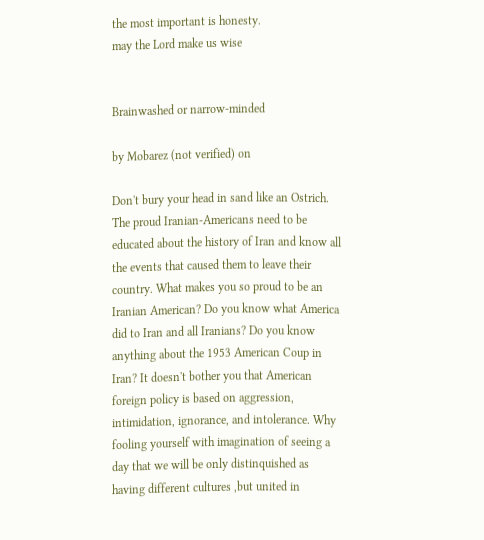the most important is honesty.
may the Lord make us wise


Brainwashed or narrow-minded

by Mobarez (not verified) on

Don't bury your head in sand like an Ostrich. The proud Iranian-Americans need to be educated about the history of Iran and know all the events that caused them to leave their country. What makes you so proud to be an Iranian American? Do you know what America did to Iran and all Iranians? Do you know anything about the 1953 American Coup in Iran? It doesn't bother you that American foreign policy is based on aggression, intimidation, ignorance, and intolerance. Why fooling yourself with imagination of seeing a day that we will be only distinquished as having different cultures ,but united in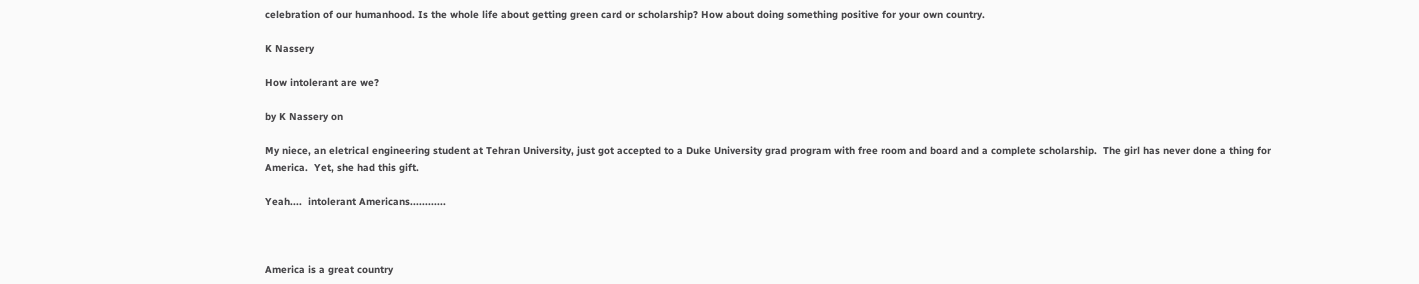celebration of our humanhood. Is the whole life about getting green card or scholarship? How about doing something positive for your own country.

K Nassery

How intolerant are we?

by K Nassery on

My niece, an eletrical engineering student at Tehran University, just got accepted to a Duke University grad program with free room and board and a complete scholarship.  The girl has never done a thing for America.  Yet, she had this gift.

Yeah....  intolerant Americans............



America is a great country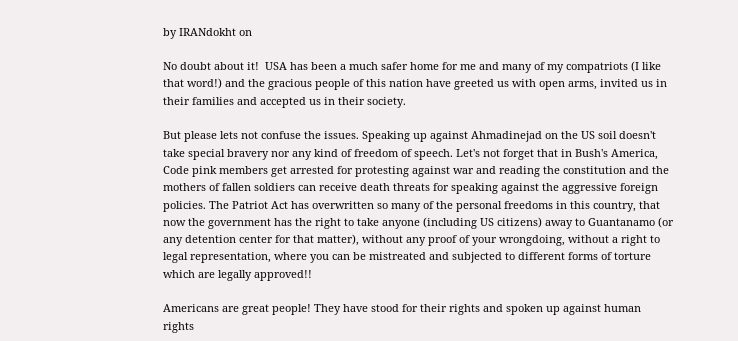by IRANdokht on

No doubt about it!  USA has been a much safer home for me and many of my compatriots (I like that word!) and the gracious people of this nation have greeted us with open arms, invited us in their families and accepted us in their society.

But please lets not confuse the issues. Speaking up against Ahmadinejad on the US soil doesn't take special bravery nor any kind of freedom of speech. Let's not forget that in Bush's America, Code pink members get arrested for protesting against war and reading the constitution and the mothers of fallen soldiers can receive death threats for speaking against the aggressive foreign policies. The Patriot Act has overwritten so many of the personal freedoms in this country, that now the government has the right to take anyone (including US citizens) away to Guantanamo (or any detention center for that matter), without any proof of your wrongdoing, without a right to legal representation, where you can be mistreated and subjected to different forms of torture which are legally approved!!

Americans are great people! They have stood for their rights and spoken up against human rights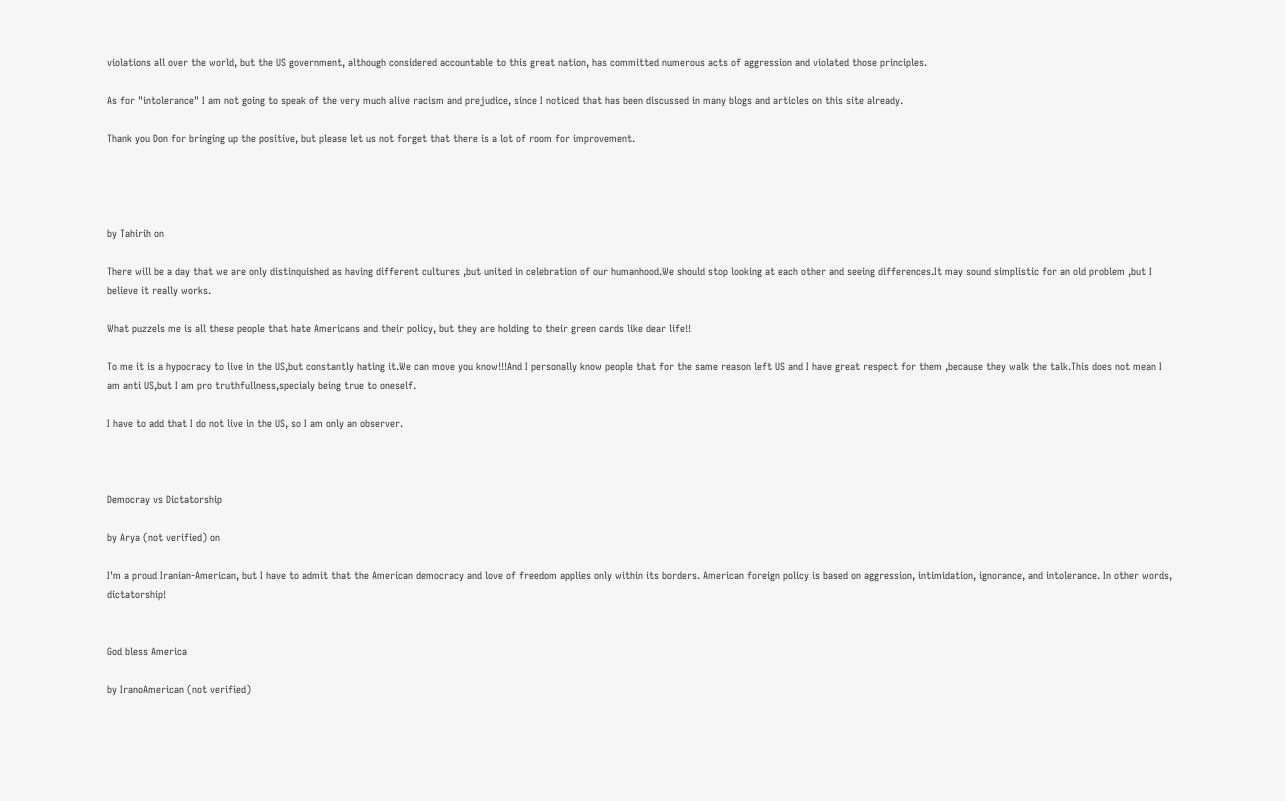violations all over the world, but the US government, although considered accountable to this great nation, has committed numerous acts of aggression and violated those principles.

As for "intolerance" I am not going to speak of the very much alive racism and prejudice, since I noticed that has been discussed in many blogs and articles on this site already.

Thank you Don for bringing up the positive, but please let us not forget that there is a lot of room for improvement.




by Tahirih on

There will be a day that we are only distinquished as having different cultures ,but united in celebration of our humanhood.We should stop looking at each other and seeing differences.It may sound simplistic for an old problem ,but I believe it really works.

What puzzels me is all these people that hate Americans and their policy, but they are holding to their green cards like dear life!!

To me it is a hypocracy to live in the US,but constantly hating it.We can move you know!!!And I personally know people that for the same reason left US and I have great respect for them ,because they walk the talk.This does not mean I am anti US,but I am pro truthfullness,specialy being true to oneself.

I have to add that I do not live in the US, so I am only an observer.



Democray vs Dictatorship

by Arya (not verified) on

I'm a proud Iranian-American, but I have to admit that the American democracy and love of freedom applies only within its borders. American foreign policy is based on aggression, intimidation, ignorance, and intolerance. In other words, dictatorship!


God bless America

by IranoAmerican (not verified)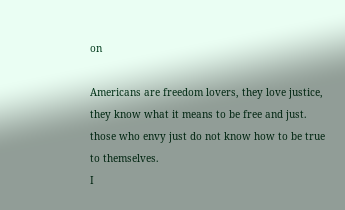on

Americans are freedom lovers, they love justice, they know what it means to be free and just.
those who envy just do not know how to be true to themselves.
I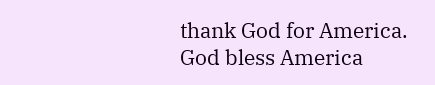thank God for America.
God bless America